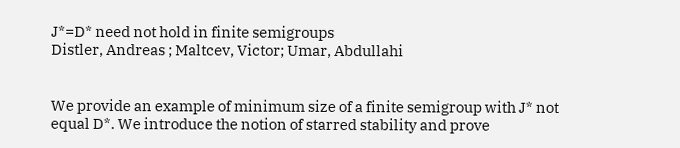J*=D* need not hold in finite semigroups
Distler, Andreas ; Maltcev, Victor; Umar, Abdullahi


We provide an example of minimum size of a finite semigroup with J* not equal D*. We introduce the notion of starred stability and prove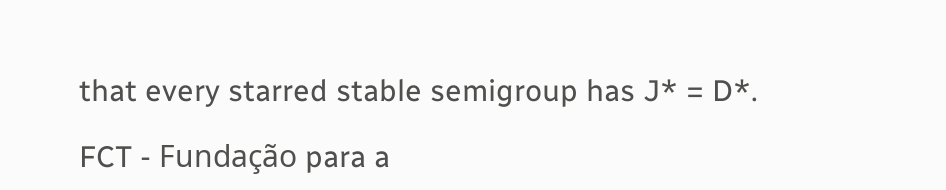that every starred stable semigroup has J* = D*.

FCT - Fundação para a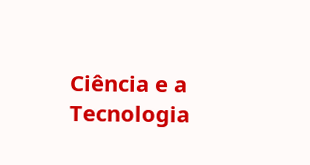Ciência e a Tecnologia